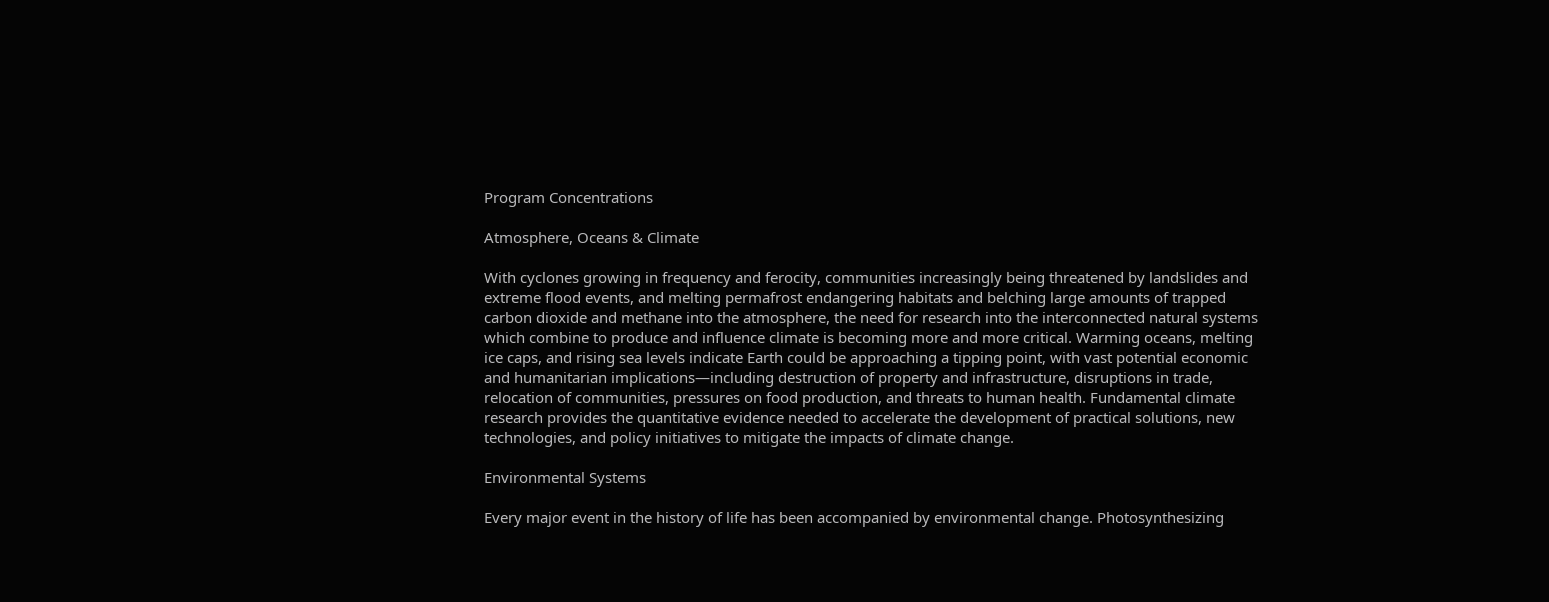Program Concentrations

Atmosphere, Oceans & Climate

With cyclones growing in frequency and ferocity, communities increasingly being threatened by landslides and extreme flood events, and melting permafrost endangering habitats and belching large amounts of trapped carbon dioxide and methane into the atmosphere, the need for research into the interconnected natural systems which combine to produce and influence climate is becoming more and more critical. Warming oceans, melting ice caps, and rising sea levels indicate Earth could be approaching a tipping point, with vast potential economic and humanitarian implications—including destruction of property and infrastructure, disruptions in trade, relocation of communities, pressures on food production, and threats to human health. Fundamental climate research provides the quantitative evidence needed to accelerate the development of practical solutions, new technologies, and policy initiatives to mitigate the impacts of climate change.

Environmental Systems

Every major event in the history of life has been accompanied by environmental change. Photosynthesizing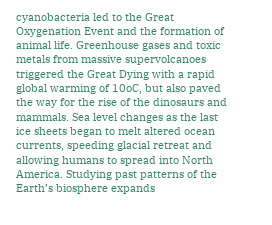cyanobacteria led to the Great Oxygenation Event and the formation of animal life. Greenhouse gases and toxic metals from massive supervolcanoes triggered the Great Dying with a rapid global warming of 10oC, but also paved the way for the rise of the dinosaurs and mammals. Sea level changes as the last ice sheets began to melt altered ocean currents, speeding glacial retreat and allowing humans to spread into North America. Studying past patterns of the Earth’s biosphere expands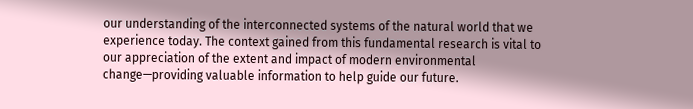our understanding of the interconnected systems of the natural world that we experience today. The context gained from this fundamental research is vital to our appreciation of the extent and impact of modern environmental change—providing valuable information to help guide our future.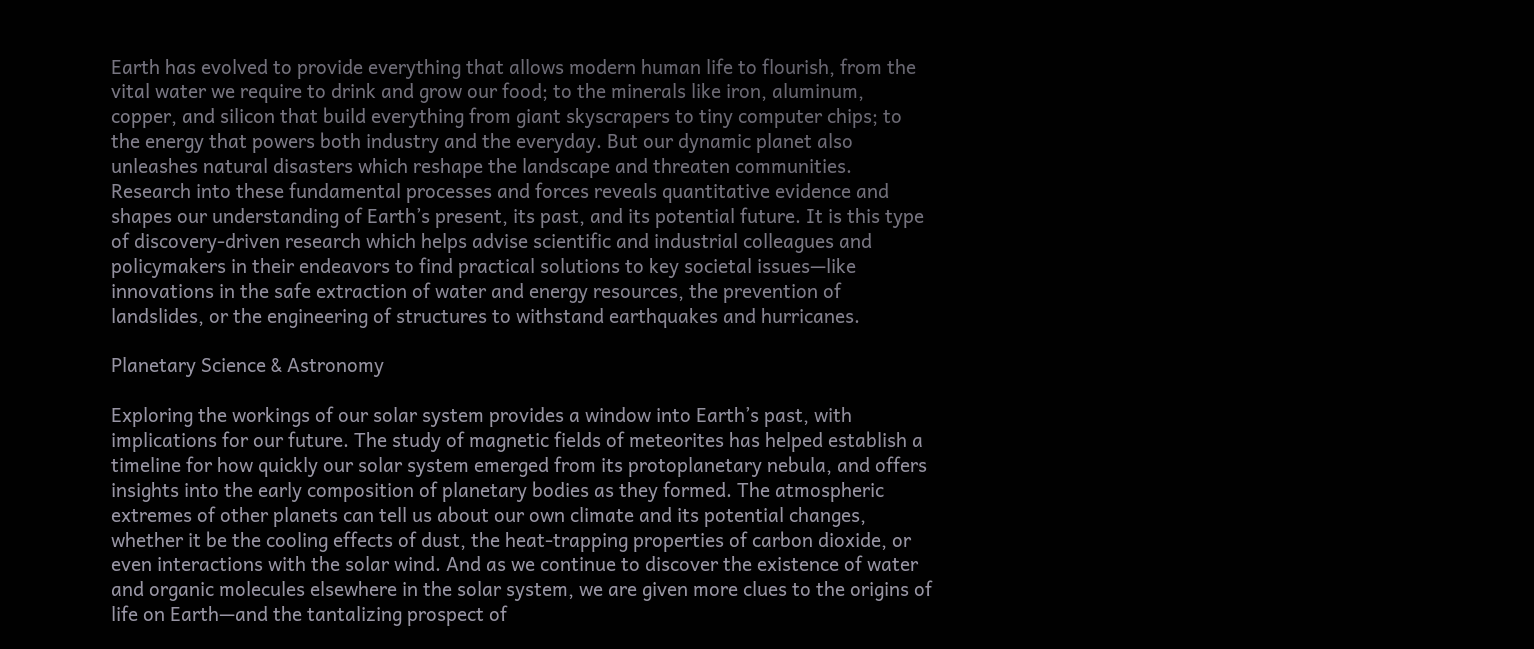Earth has evolved to provide everything that allows modern human life to flourish, from the vital water we require to drink and grow our food; to the minerals like iron, aluminum, copper, and silicon that build everything from giant skyscrapers to tiny computer chips; to the energy that powers both industry and the everyday. But our dynamic planet also unleashes natural disasters which reshape the landscape and threaten communities. Research into these fundamental processes and forces reveals quantitative evidence and shapes our understanding of Earth’s present, its past, and its potential future. It is this type of discovery-driven research which helps advise scientific and industrial colleagues and policymakers in their endeavors to find practical solutions to key societal issues—like innovations in the safe extraction of water and energy resources, the prevention of landslides, or the engineering of structures to withstand earthquakes and hurricanes.

Planetary Science & Astronomy

Exploring the workings of our solar system provides a window into Earth’s past, with implications for our future. The study of magnetic fields of meteorites has helped establish a timeline for how quickly our solar system emerged from its protoplanetary nebula, and offers insights into the early composition of planetary bodies as they formed. The atmospheric extremes of other planets can tell us about our own climate and its potential changes, whether it be the cooling effects of dust, the heat-trapping properties of carbon dioxide, or even interactions with the solar wind. And as we continue to discover the existence of water and organic molecules elsewhere in the solar system, we are given more clues to the origins of life on Earth—and the tantalizing prospect of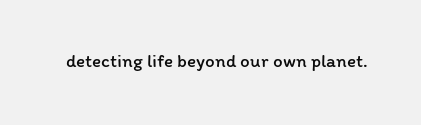detecting life beyond our own planet.